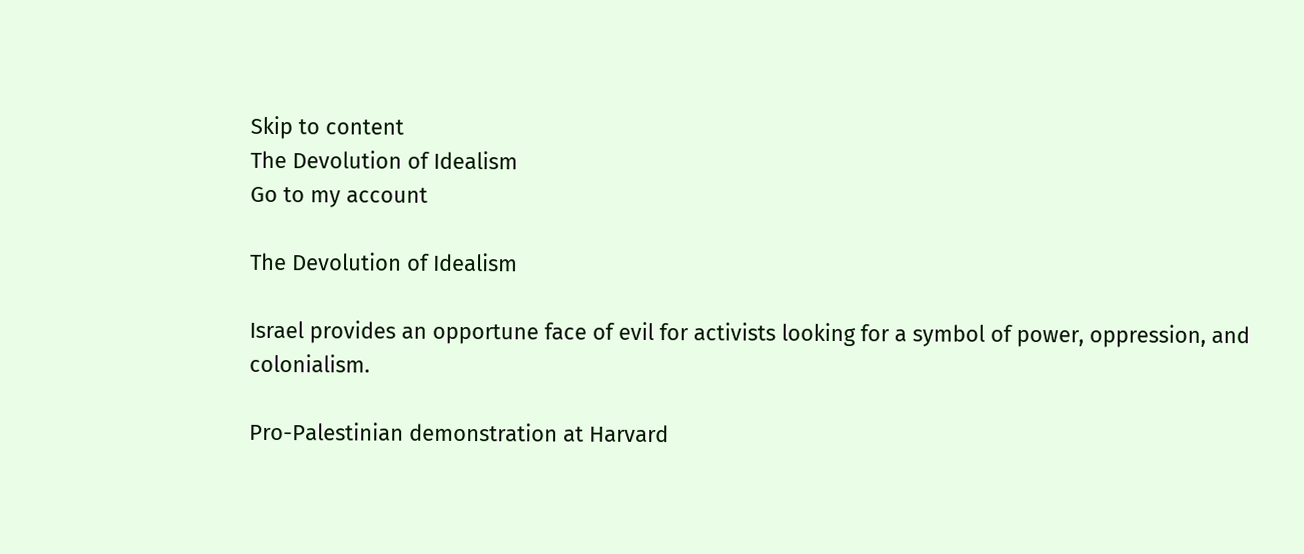Skip to content
The Devolution of Idealism
Go to my account

The Devolution of Idealism

Israel provides an opportune face of evil for activists looking for a symbol of power, oppression, and colonialism.

Pro-Palestinian demonstration at Harvard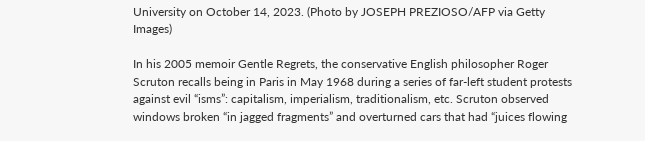University on October 14, 2023. (Photo by JOSEPH PREZIOSO/AFP via Getty Images)

In his 2005 memoir Gentle Regrets, the conservative English philosopher Roger Scruton recalls being in Paris in May 1968 during a series of far-left student protests against evil “isms”: capitalism, imperialism, traditionalism, etc. Scruton observed windows broken “in jagged fragments” and overturned cars that had “juices flowing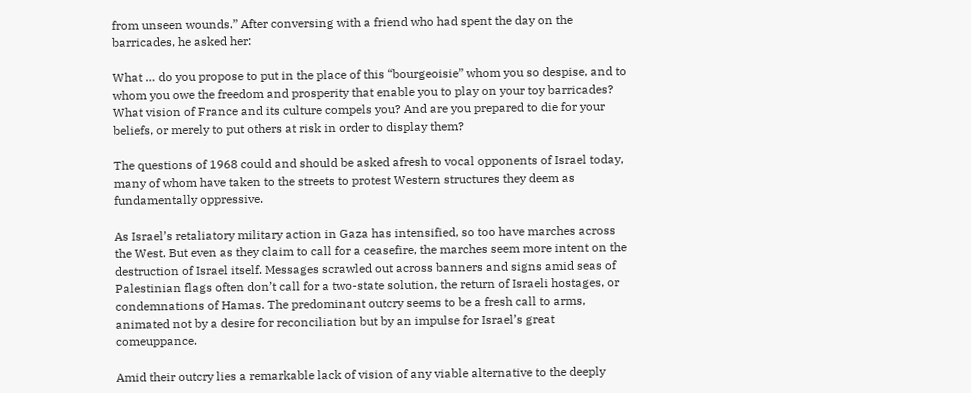from unseen wounds.” After conversing with a friend who had spent the day on the barricades, he asked her:

What … do you propose to put in the place of this “bourgeoisie” whom you so despise, and to whom you owe the freedom and prosperity that enable you to play on your toy barricades? What vision of France and its culture compels you? And are you prepared to die for your beliefs, or merely to put others at risk in order to display them?

The questions of 1968 could and should be asked afresh to vocal opponents of Israel today, many of whom have taken to the streets to protest Western structures they deem as fundamentally oppressive.

As Israel’s retaliatory military action in Gaza has intensified, so too have marches across the West. But even as they claim to call for a ceasefire, the marches seem more intent on the destruction of Israel itself. Messages scrawled out across banners and signs amid seas of Palestinian flags often don’t call for a two-state solution, the return of Israeli hostages, or condemnations of Hamas. The predominant outcry seems to be a fresh call to arms, animated not by a desire for reconciliation but by an impulse for Israel’s great comeuppance.

Amid their outcry lies a remarkable lack of vision of any viable alternative to the deeply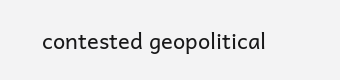contested geopolitical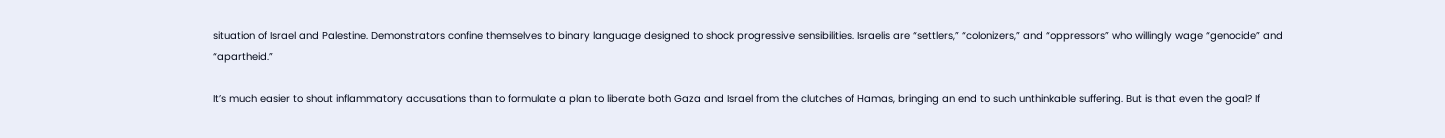situation of Israel and Palestine. Demonstrators confine themselves to binary language designed to shock progressive sensibilities. Israelis are “settlers,” “colonizers,” and “oppressors” who willingly wage “genocide” and “apartheid.”

It’s much easier to shout inflammatory accusations than to formulate a plan to liberate both Gaza and Israel from the clutches of Hamas, bringing an end to such unthinkable suffering. But is that even the goal? If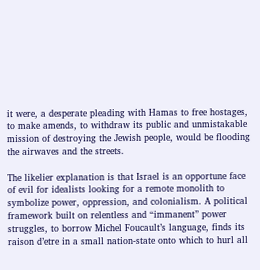it were, a desperate pleading with Hamas to free hostages, to make amends, to withdraw its public and unmistakable mission of destroying the Jewish people, would be flooding the airwaves and the streets.

The likelier explanation is that Israel is an opportune face of evil for idealists looking for a remote monolith to symbolize power, oppression, and colonialism. A political framework built on relentless and “immanent” power struggles, to borrow Michel Foucault’s language, finds its raison d’etre in a small nation-state onto which to hurl all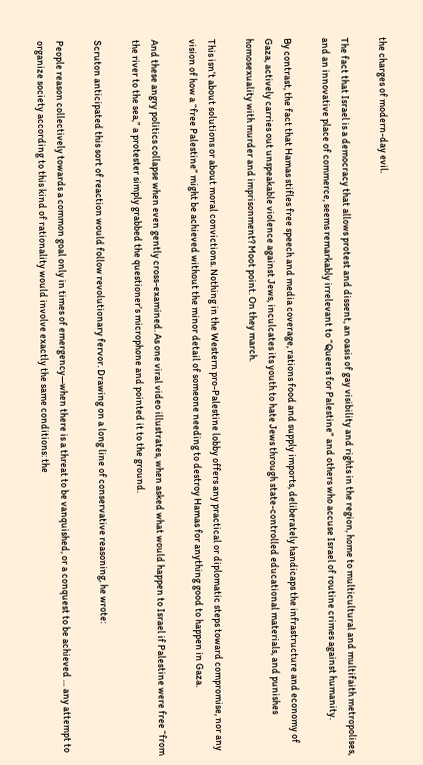the charges of modern-day evil.

The fact that Israel is a democracy that allows protest and dissent, an oasis of gay visibility and rights in the region, home to multicultural and multifaith metropolises, and an innovative place of commerce, seems remarkably irrelevant to “Queers for Palestine” and others who accuse Israel of routine crimes against humanity.

By contrast, the fact that Hamas stifles free speech and media coverage, rations food and supply imports, deliberately handicaps the infrastructure and economy of Gaza, actively carries out unspeakable violence against Jews, inculcates its youth to hate Jews through state-controlled educational materials, and punishes homosexuality with murder and imprisonment? Moot point. On they march.

This isn’t about solutions or about moral convictions. Nothing in the Western pro-Palestine lobby offers any practical or diplomatic steps toward compromise, nor any vision of how a “free Palestine” might be achieved without the minor detail of someone needing to destroy Hamas for anything good to happen in Gaza.

And these angry politics collapse when even gently cross-examined. As one viral video illustrates, when asked what would happen to Israel if Palestine were free “from the river to the sea,” a protester simply grabbed the questioner’s microphone and pointed it to the ground.

Scruton anticipated this sort of reaction would follow revolutionary fervor. Drawing on a long line of conservative reasoning, he wrote:

People reason collectively towards a common goal only in times of emergency—when there is a threat to be vanquished, or a conquest to be achieved … any attempt to organize society according to this kind of rationality would involve exactly the same conditions: the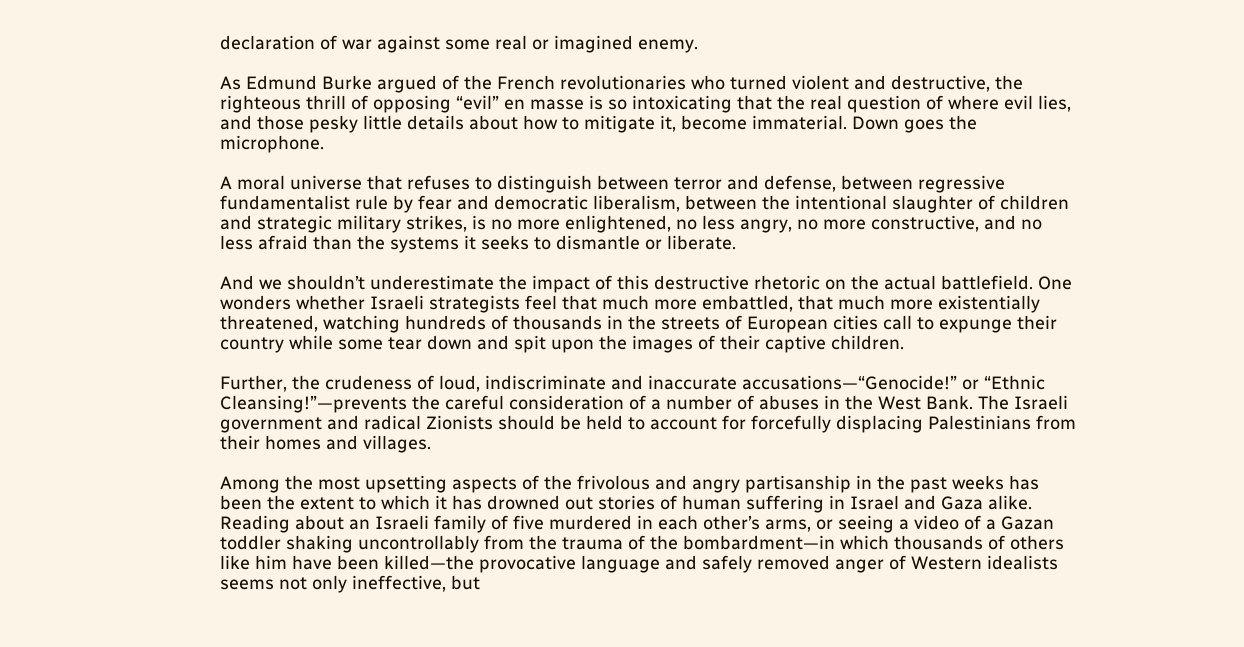declaration of war against some real or imagined enemy.

As Edmund Burke argued of the French revolutionaries who turned violent and destructive, the righteous thrill of opposing “evil” en masse is so intoxicating that the real question of where evil lies, and those pesky little details about how to mitigate it, become immaterial. Down goes the microphone.

A moral universe that refuses to distinguish between terror and defense, between regressive fundamentalist rule by fear and democratic liberalism, between the intentional slaughter of children and strategic military strikes, is no more enlightened, no less angry, no more constructive, and no less afraid than the systems it seeks to dismantle or liberate.

And we shouldn’t underestimate the impact of this destructive rhetoric on the actual battlefield. One wonders whether Israeli strategists feel that much more embattled, that much more existentially threatened, watching hundreds of thousands in the streets of European cities call to expunge their country while some tear down and spit upon the images of their captive children.

Further, the crudeness of loud, indiscriminate and inaccurate accusations—“Genocide!” or “Ethnic Cleansing!”—prevents the careful consideration of a number of abuses in the West Bank. The Israeli government and radical Zionists should be held to account for forcefully displacing Palestinians from their homes and villages.

Among the most upsetting aspects of the frivolous and angry partisanship in the past weeks has been the extent to which it has drowned out stories of human suffering in Israel and Gaza alike. Reading about an Israeli family of five murdered in each other’s arms, or seeing a video of a Gazan toddler shaking uncontrollably from the trauma of the bombardment—in which thousands of others like him have been killed—the provocative language and safely removed anger of Western idealists seems not only ineffective, but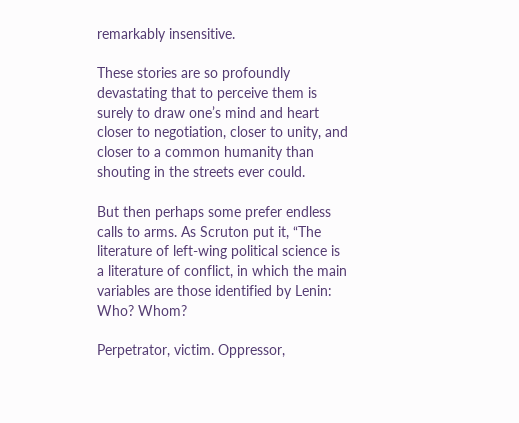remarkably insensitive.

These stories are so profoundly devastating that to perceive them is surely to draw one’s mind and heart closer to negotiation, closer to unity, and closer to a common humanity than shouting in the streets ever could.

But then perhaps some prefer endless calls to arms. As Scruton put it, “The literature of left-wing political science is a literature of conflict, in which the main variables are those identified by Lenin: Who? Whom?

Perpetrator, victim. Oppressor,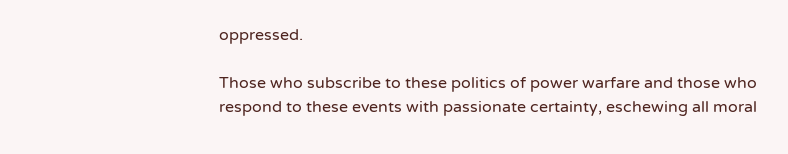oppressed.

Those who subscribe to these politics of power warfare and those who respond to these events with passionate certainty, eschewing all moral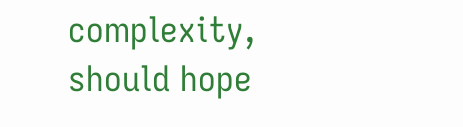complexity, should hope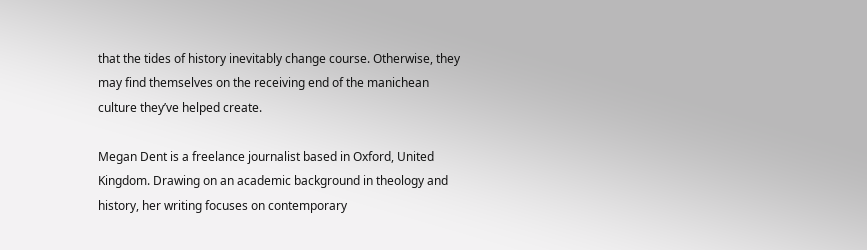that the tides of history inevitably change course. Otherwise, they may find themselves on the receiving end of the manichean culture they’ve helped create.

Megan Dent is a freelance journalist based in Oxford, United Kingdom. Drawing on an academic background in theology and history, her writing focuses on contemporary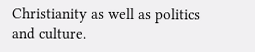Christianity as well as politics and culture.